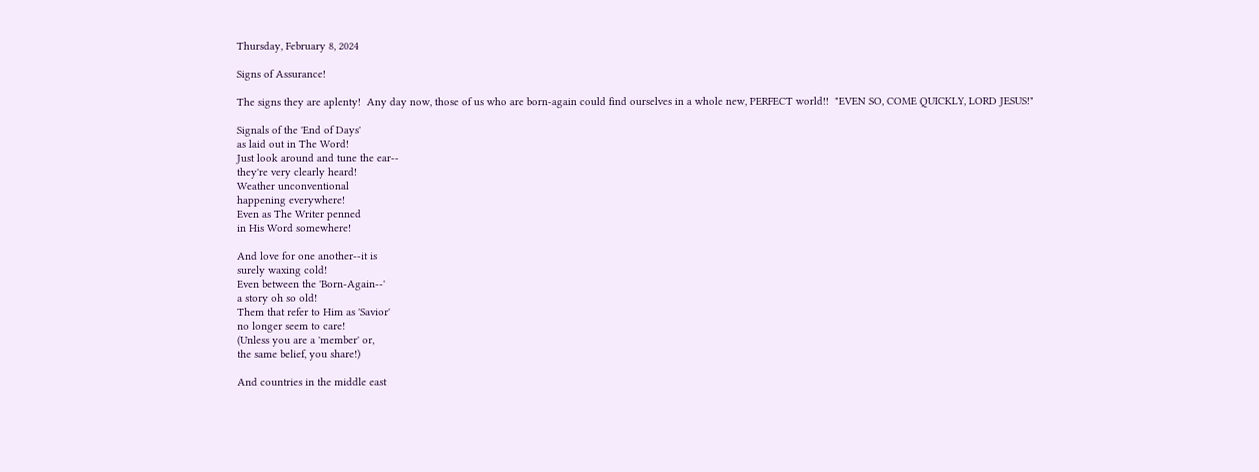Thursday, February 8, 2024

Signs of Assurance!

The signs they are aplenty!  Any day now, those of us who are born-again could find ourselves in a whole new, PERFECT world!!  "EVEN SO, COME QUICKLY, LORD JESUS!"

Signals of the 'End of Days'
as laid out in The Word!
Just look around and tune the ear--
they're very clearly heard!
Weather unconventional
happening everywhere!
Even as The Writer penned
in His Word somewhere!

And love for one another--it is
surely waxing cold!
Even between the 'Born-Again--'
a story oh so old!
Them that refer to Him as 'Savior'
no longer seem to care!
(Unless you are a 'member' or,
the same belief, you share!)

And countries in the middle east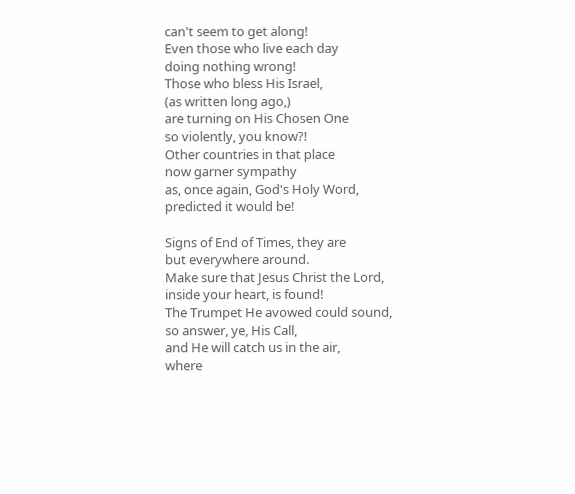can't seem to get along!
Even those who live each day
doing nothing wrong!
Those who bless His Israel,
(as written long ago,)
are turning on His Chosen One
so violently, you know?!
Other countries in that place
now garner sympathy
as, once again, God's Holy Word,
predicted it would be!

Signs of End of Times, they are
but everywhere around.
Make sure that Jesus Christ the Lord,
inside your heart, is found!
The Trumpet He avowed could sound,
so answer, ye, His Call,
and He will catch us in the air,
where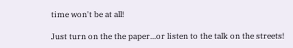time won't be at all!

Just turn on the the paper...or listen to the talk on the streets!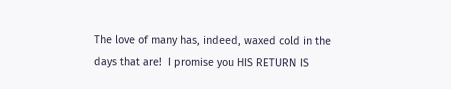The love of many has, indeed, waxed cold in the days that are!  I promise you HIS RETURN IS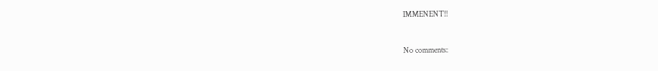IMMENENT!!


No comments: